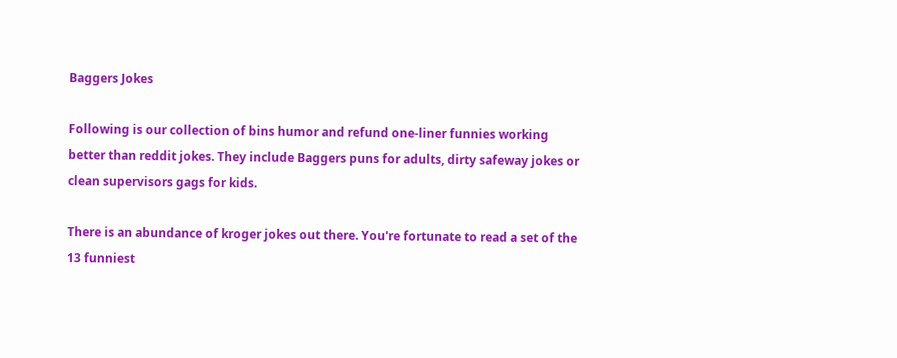Baggers Jokes

Following is our collection of bins humor and refund one-liner funnies working better than reddit jokes. They include Baggers puns for adults, dirty safeway jokes or clean supervisors gags for kids.

There is an abundance of kroger jokes out there. You're fortunate to read a set of the 13 funniest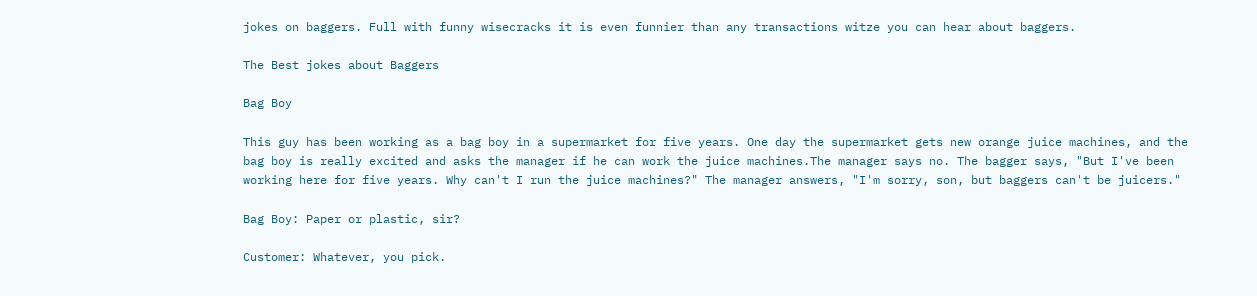jokes on baggers. Full with funny wisecracks it is even funnier than any transactions witze you can hear about baggers.

The Best jokes about Baggers

Bag Boy

This guy has been working as a bag boy in a supermarket for five years. One day the supermarket gets new orange juice machines, and the bag boy is really excited and asks the manager if he can work the juice machines.The manager says no. The bagger says, "But I've been working here for five years. Why can't I run the juice machines?" The manager answers, "I'm sorry, son, but baggers can't be juicers."

Bag Boy: Paper or plastic, sir?

Customer: Whatever, you pick.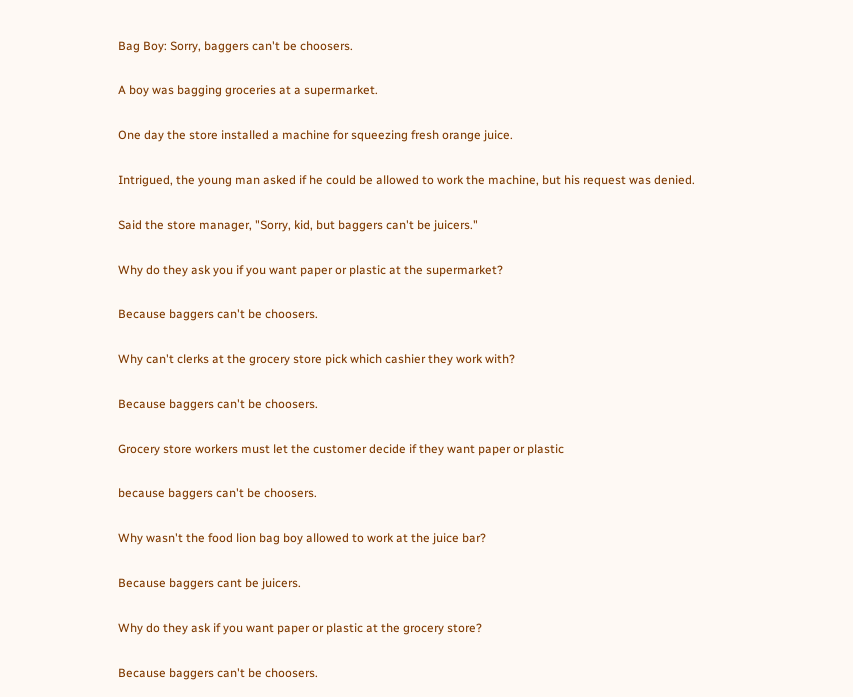Bag Boy: Sorry, baggers can't be choosers.

A boy was bagging groceries at a supermarket.

One day the store installed a machine for squeezing fresh orange juice.

Intrigued, the young man asked if he could be allowed to work the machine, but his request was denied.

Said the store manager, "Sorry, kid, but baggers can't be juicers."

Why do they ask you if you want paper or plastic at the supermarket?

Because baggers can't be choosers.

Why can't clerks at the grocery store pick which cashier they work with?

Because baggers can't be choosers.

Grocery store workers must let the customer decide if they want paper or plastic

because baggers can't be choosers.

Why wasn't the food lion bag boy allowed to work at the juice bar?

Because baggers cant be juicers.

Why do they ask if you want paper or plastic at the grocery store?

Because baggers can't be choosers.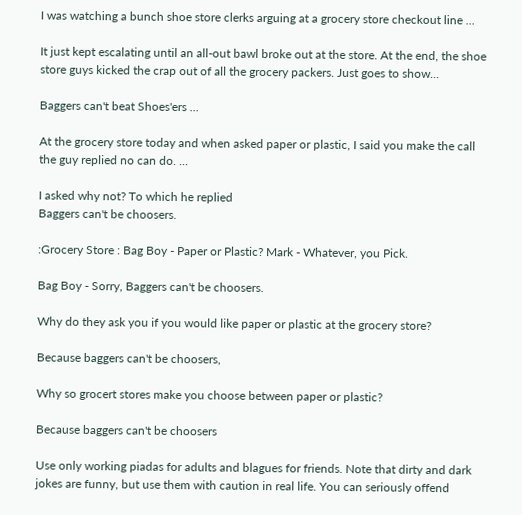I was watching a bunch shoe store clerks arguing at a grocery store checkout line ...

It just kept escalating until an all-out bawl broke out at the store. At the end, the shoe store guys kicked the crap out of all the grocery packers. Just goes to show...

Baggers can't beat Shoes'ers ...

At the grocery store today and when asked paper or plastic, I said you make the call the guy replied no can do. ...

I asked why not? To which he replied
Baggers can't be choosers.

:Grocery Store : Bag Boy - Paper or Plastic? Mark - Whatever, you Pick.

Bag Boy - Sorry, Baggers can't be choosers.

Why do they ask you if you would like paper or plastic at the grocery store?

Because baggers can't be choosers,

Why so grocert stores make you choose between paper or plastic?

Because baggers can't be choosers

Use only working piadas for adults and blagues for friends. Note that dirty and dark jokes are funny, but use them with caution in real life. You can seriously offend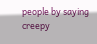people by saying creepy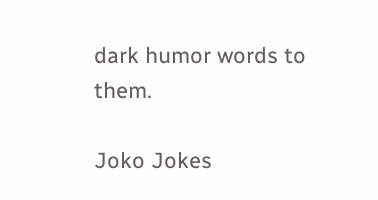dark humor words to them.

Joko Jokes